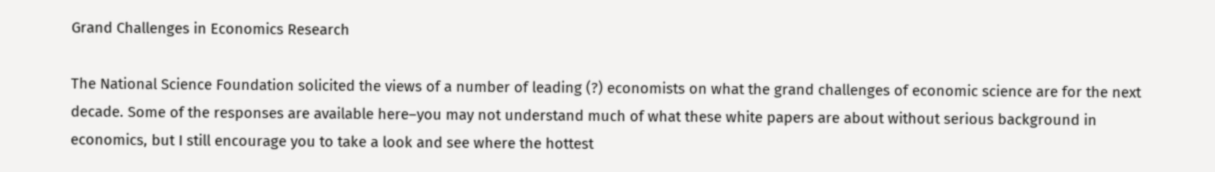Grand Challenges in Economics Research

The National Science Foundation solicited the views of a number of leading (?) economists on what the grand challenges of economic science are for the next decade. Some of the responses are available here–you may not understand much of what these white papers are about without serious background in economics, but I still encourage you to take a look and see where the hottest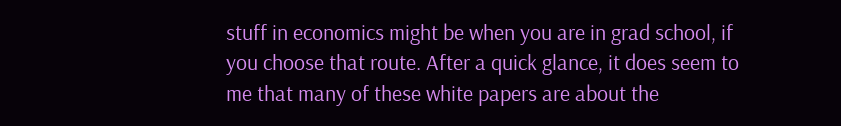stuff in economics might be when you are in grad school, if you choose that route. After a quick glance, it does seem to me that many of these white papers are about the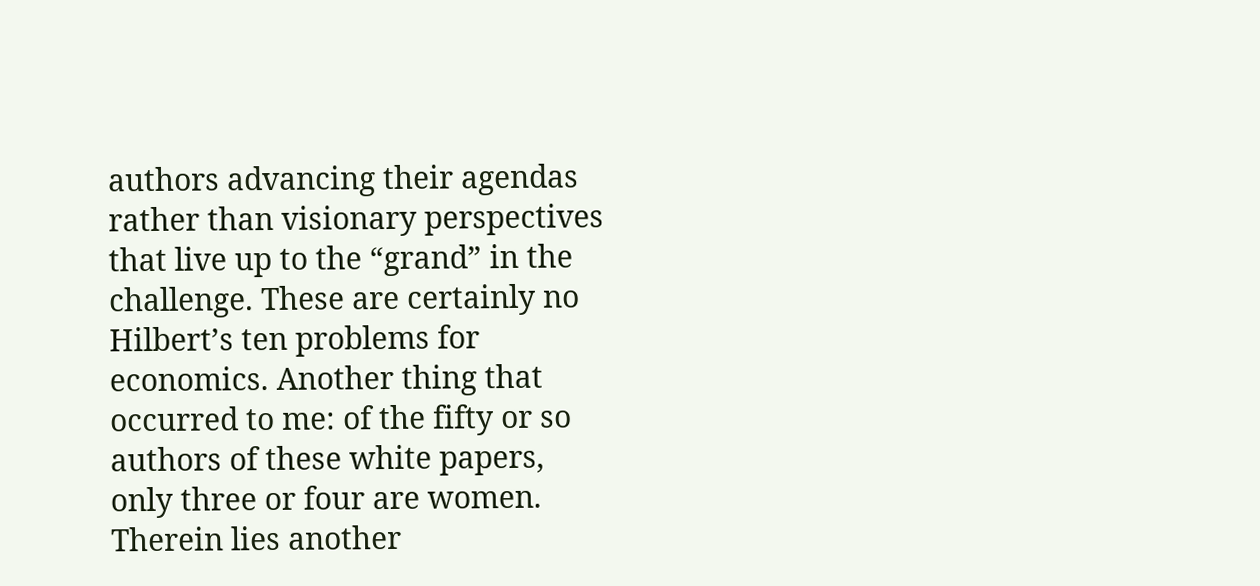authors advancing their agendas rather than visionary perspectives that live up to the “grand” in the challenge. These are certainly no Hilbert’s ten problems for economics. Another thing that occurred to me: of the fifty or so authors of these white papers, only three or four are women. Therein lies another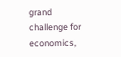grand challenge for economics,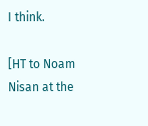I think.

[HT to Noam Nisan at the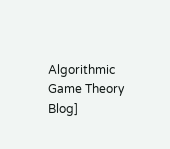Algorithmic Game Theory Blog]